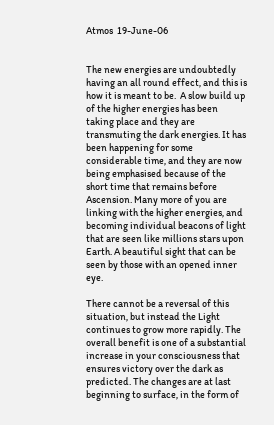Atmos  19-June-06


The new energies are undoubtedly having an all round effect, and this is how it is meant to be.  A slow build up of the higher energies has been taking place and they are transmuting the dark energies. It has been happening for some considerable time, and they are now being emphasised because of the short time that remains before Ascension. Many more of you are linking with the higher energies, and becoming individual beacons of light that are seen like millions stars upon Earth. A beautiful sight that can be seen by those with an opened inner eye.

There cannot be a reversal of this situation, but instead the Light continues to grow more rapidly. The overall benefit is one of a substantial increase in your consciousness that ensures victory over the dark as predicted. The changes are at last beginning to surface, in the form of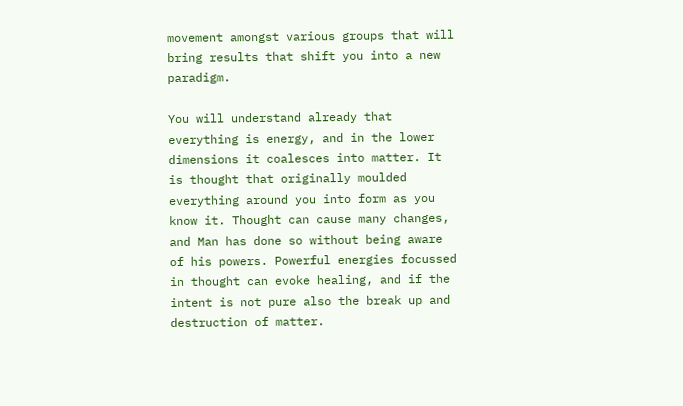movement amongst various groups that will bring results that shift you into a new paradigm.

You will understand already that everything is energy, and in the lower dimensions it coalesces into matter. It is thought that originally moulded everything around you into form as you know it. Thought can cause many changes, and Man has done so without being aware of his powers. Powerful energies focussed in thought can evoke healing, and if the intent is not pure also the break up and destruction of matter.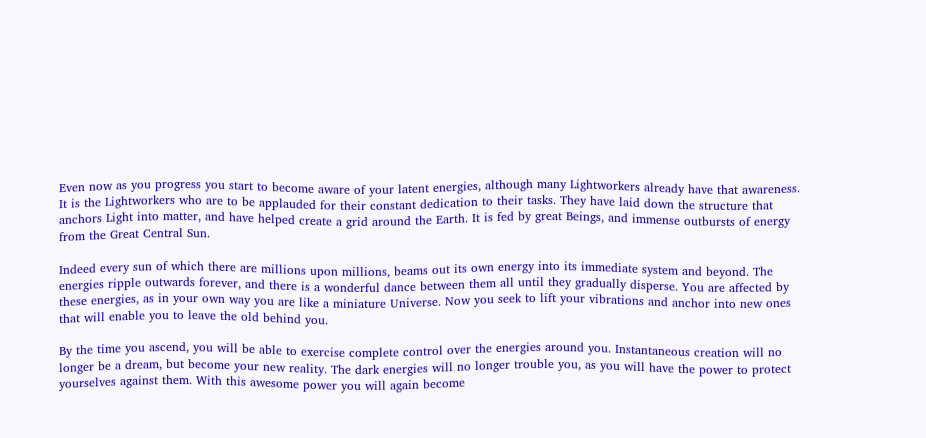Even now as you progress you start to become aware of your latent energies, although many Lightworkers already have that awareness. It is the Lightworkers who are to be applauded for their constant dedication to their tasks. They have laid down the structure that anchors Light into matter, and have helped create a grid around the Earth. It is fed by great Beings, and immense outbursts of energy from the Great Central Sun.

Indeed every sun of which there are millions upon millions, beams out its own energy into its immediate system and beyond. The energies ripple outwards forever, and there is a wonderful dance between them all until they gradually disperse. You are affected by these energies, as in your own way you are like a miniature Universe. Now you seek to lift your vibrations and anchor into new ones that will enable you to leave the old behind you.

By the time you ascend, you will be able to exercise complete control over the energies around you. Instantaneous creation will no longer be a dream, but become your new reality. The dark energies will no longer trouble you, as you will have the power to protect yourselves against them. With this awesome power you will again become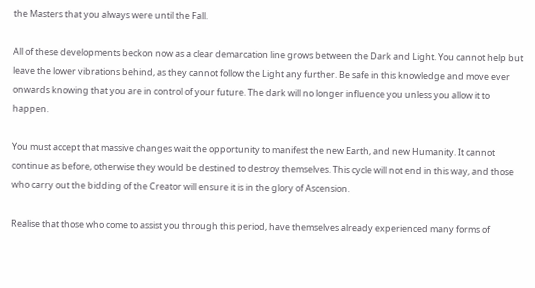the Masters that you always were until the Fall.

All of these developments beckon now as a clear demarcation line grows between the Dark and Light. You cannot help but leave the lower vibrations behind, as they cannot follow the Light any further. Be safe in this knowledge and move ever onwards knowing that you are in control of your future. The dark will no longer influence you unless you allow it to happen.

You must accept that massive changes wait the opportunity to manifest the new Earth, and new Humanity. It cannot continue as before, otherwise they would be destined to destroy themselves. This cycle will not end in this way, and those who carry out the bidding of the Creator will ensure it is in the glory of Ascension.

Realise that those who come to assist you through this period, have themselves already experienced many forms of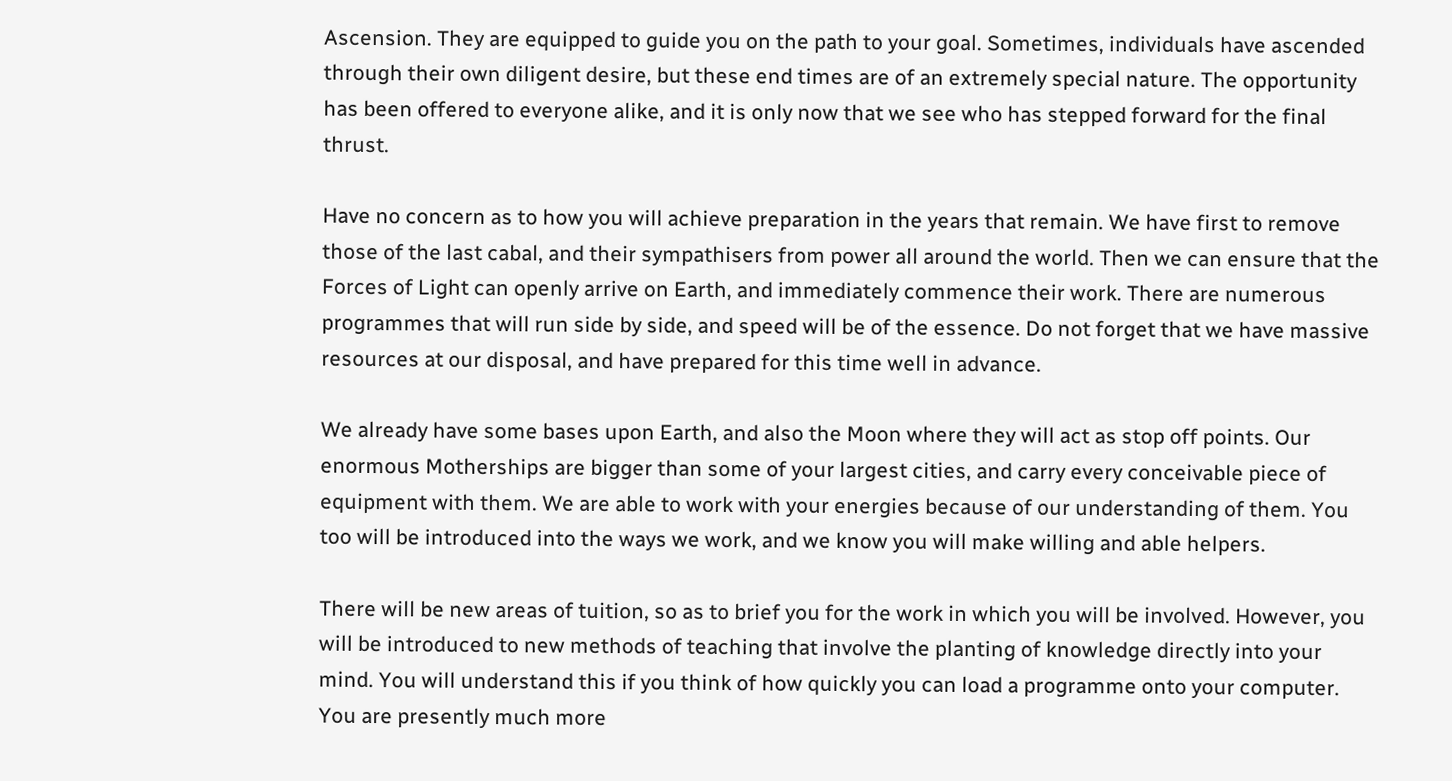Ascension. They are equipped to guide you on the path to your goal. Sometimes, individuals have ascended through their own diligent desire, but these end times are of an extremely special nature. The opportunity has been offered to everyone alike, and it is only now that we see who has stepped forward for the final thrust.

Have no concern as to how you will achieve preparation in the years that remain. We have first to remove those of the last cabal, and their sympathisers from power all around the world. Then we can ensure that the Forces of Light can openly arrive on Earth, and immediately commence their work. There are numerous programmes that will run side by side, and speed will be of the essence. Do not forget that we have massive resources at our disposal, and have prepared for this time well in advance.

We already have some bases upon Earth, and also the Moon where they will act as stop off points. Our enormous Motherships are bigger than some of your largest cities, and carry every conceivable piece of equipment with them. We are able to work with your energies because of our understanding of them. You too will be introduced into the ways we work, and we know you will make willing and able helpers.

There will be new areas of tuition, so as to brief you for the work in which you will be involved. However, you will be introduced to new methods of teaching that involve the planting of knowledge directly into your mind. You will understand this if you think of how quickly you can load a programme onto your computer. You are presently much more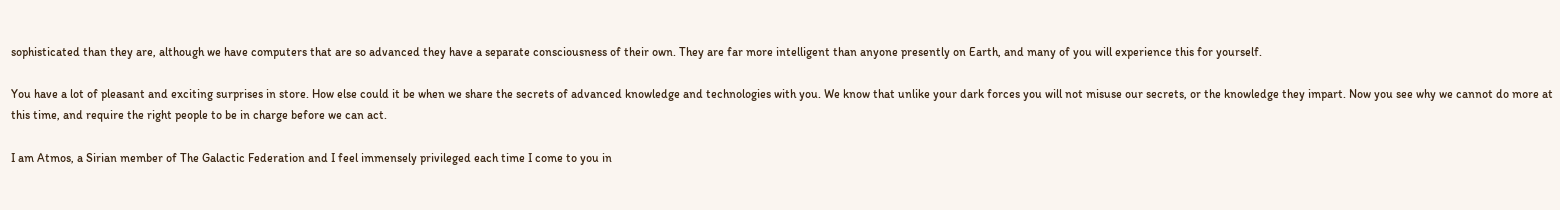sophisticated than they are, although we have computers that are so advanced they have a separate consciousness of their own. They are far more intelligent than anyone presently on Earth, and many of you will experience this for yourself.

You have a lot of pleasant and exciting surprises in store. How else could it be when we share the secrets of advanced knowledge and technologies with you. We know that unlike your dark forces you will not misuse our secrets, or the knowledge they impart. Now you see why we cannot do more at this time, and require the right people to be in charge before we can act.

I am Atmos, a Sirian member of The Galactic Federation and I feel immensely privileged each time I come to you in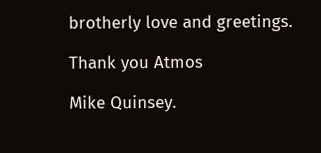brotherly love and greetings.

Thank you Atmos

Mike Quinsey.